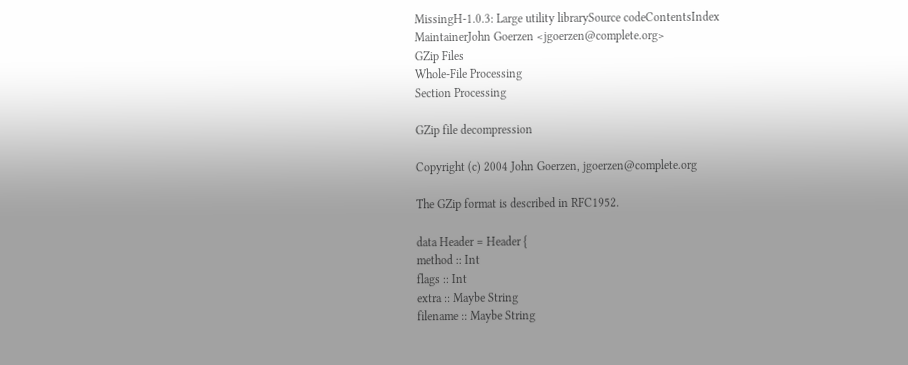MissingH-1.0.3: Large utility librarySource codeContentsIndex
MaintainerJohn Goerzen <jgoerzen@complete.org>
GZip Files
Whole-File Processing
Section Processing

GZip file decompression

Copyright (c) 2004 John Goerzen, jgoerzen@complete.org

The GZip format is described in RFC1952.

data Header = Header {
method :: Int
flags :: Int
extra :: Maybe String
filename :: Maybe String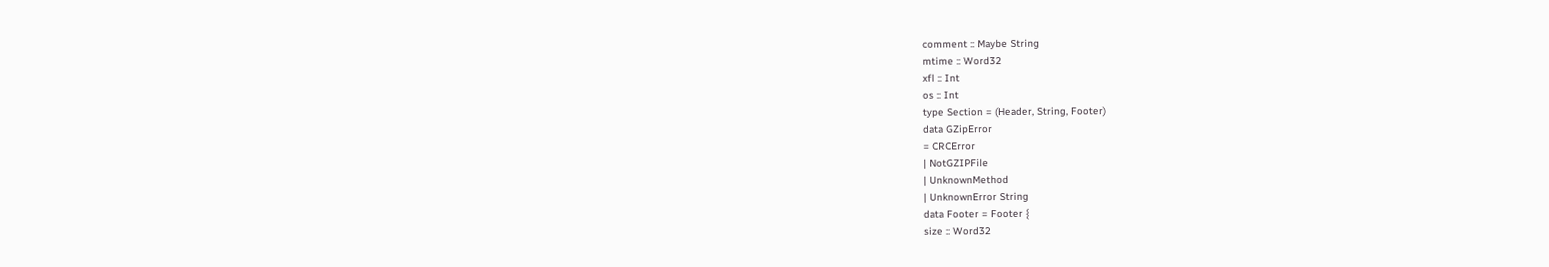comment :: Maybe String
mtime :: Word32
xfl :: Int
os :: Int
type Section = (Header, String, Footer)
data GZipError
= CRCError
| NotGZIPFile
| UnknownMethod
| UnknownError String
data Footer = Footer {
size :: Word32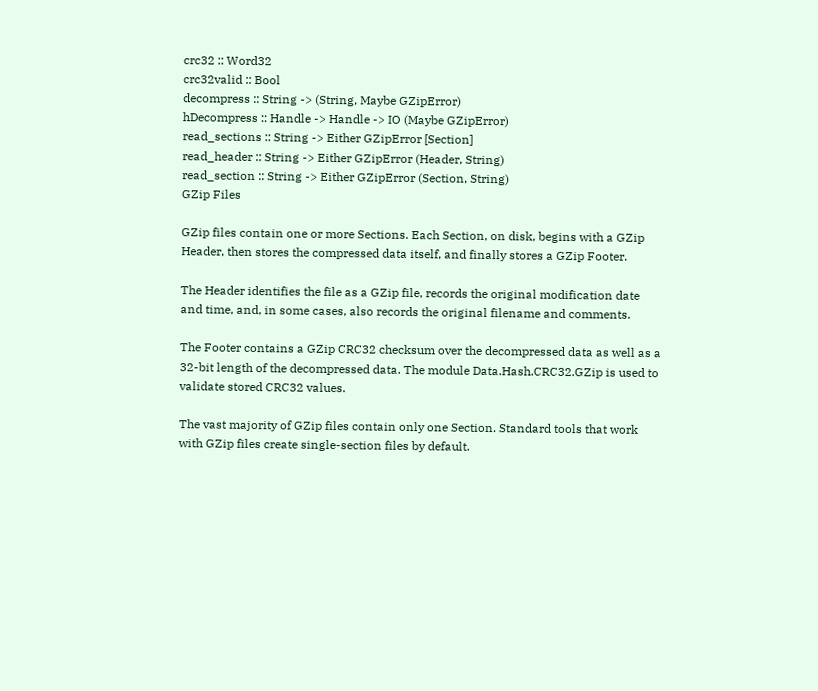crc32 :: Word32
crc32valid :: Bool
decompress :: String -> (String, Maybe GZipError)
hDecompress :: Handle -> Handle -> IO (Maybe GZipError)
read_sections :: String -> Either GZipError [Section]
read_header :: String -> Either GZipError (Header, String)
read_section :: String -> Either GZipError (Section, String)
GZip Files

GZip files contain one or more Sections. Each Section, on disk, begins with a GZip Header, then stores the compressed data itself, and finally stores a GZip Footer.

The Header identifies the file as a GZip file, records the original modification date and time, and, in some cases, also records the original filename and comments.

The Footer contains a GZip CRC32 checksum over the decompressed data as well as a 32-bit length of the decompressed data. The module Data.Hash.CRC32.GZip is used to validate stored CRC32 values.

The vast majority of GZip files contain only one Section. Standard tools that work with GZip files create single-section files by default.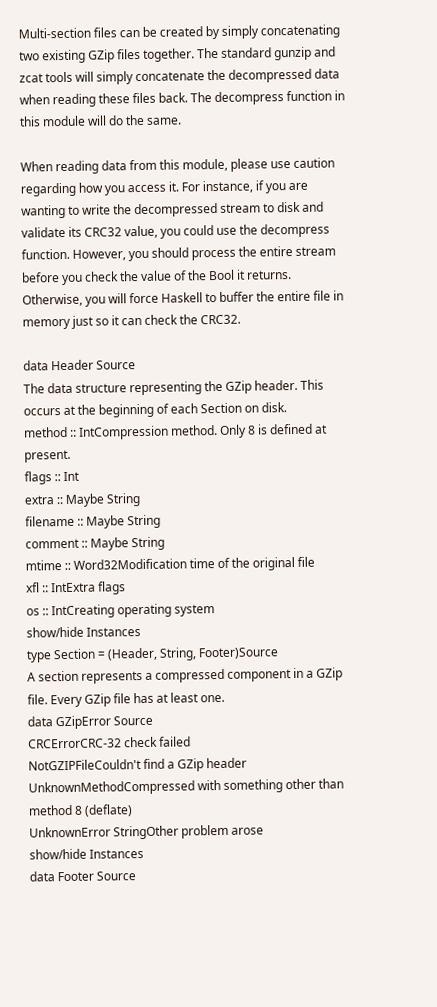Multi-section files can be created by simply concatenating two existing GZip files together. The standard gunzip and zcat tools will simply concatenate the decompressed data when reading these files back. The decompress function in this module will do the same.

When reading data from this module, please use caution regarding how you access it. For instance, if you are wanting to write the decompressed stream to disk and validate its CRC32 value, you could use the decompress function. However, you should process the entire stream before you check the value of the Bool it returns. Otherwise, you will force Haskell to buffer the entire file in memory just so it can check the CRC32.

data Header Source
The data structure representing the GZip header. This occurs at the beginning of each Section on disk.
method :: IntCompression method. Only 8 is defined at present.
flags :: Int
extra :: Maybe String
filename :: Maybe String
comment :: Maybe String
mtime :: Word32Modification time of the original file
xfl :: IntExtra flags
os :: IntCreating operating system
show/hide Instances
type Section = (Header, String, Footer)Source
A section represents a compressed component in a GZip file. Every GZip file has at least one.
data GZipError Source
CRCErrorCRC-32 check failed
NotGZIPFileCouldn't find a GZip header
UnknownMethodCompressed with something other than method 8 (deflate)
UnknownError StringOther problem arose
show/hide Instances
data Footer Source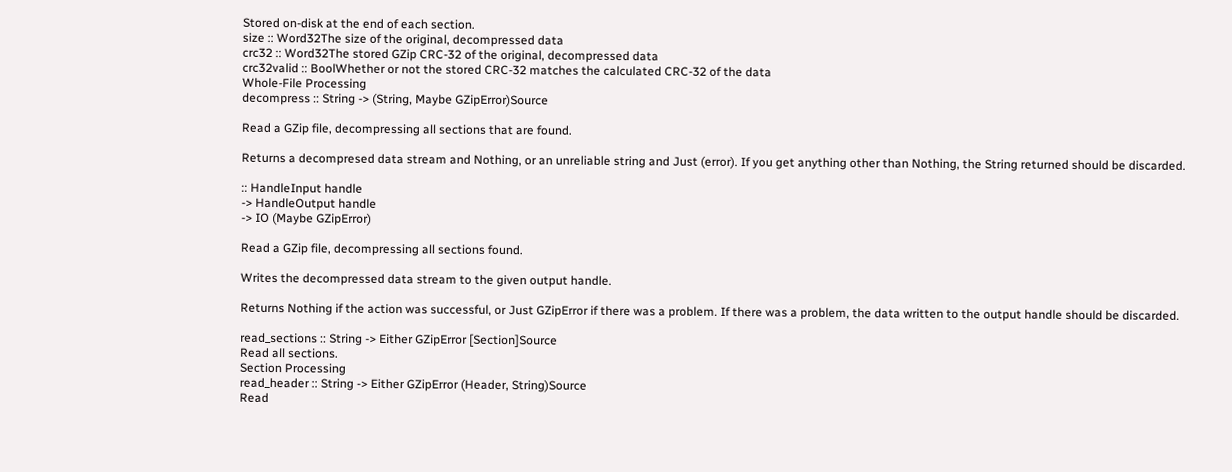Stored on-disk at the end of each section.
size :: Word32The size of the original, decompressed data
crc32 :: Word32The stored GZip CRC-32 of the original, decompressed data
crc32valid :: BoolWhether or not the stored CRC-32 matches the calculated CRC-32 of the data
Whole-File Processing
decompress :: String -> (String, Maybe GZipError)Source

Read a GZip file, decompressing all sections that are found.

Returns a decompresed data stream and Nothing, or an unreliable string and Just (error). If you get anything other than Nothing, the String returned should be discarded.

:: HandleInput handle
-> HandleOutput handle
-> IO (Maybe GZipError)

Read a GZip file, decompressing all sections found.

Writes the decompressed data stream to the given output handle.

Returns Nothing if the action was successful, or Just GZipError if there was a problem. If there was a problem, the data written to the output handle should be discarded.

read_sections :: String -> Either GZipError [Section]Source
Read all sections.
Section Processing
read_header :: String -> Either GZipError (Header, String)Source
Read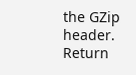the GZip header. Return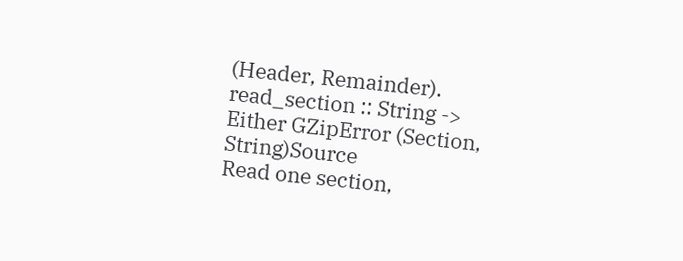(Header, Remainder).
read_section :: String -> Either GZipError (Section, String)Source
Read one section,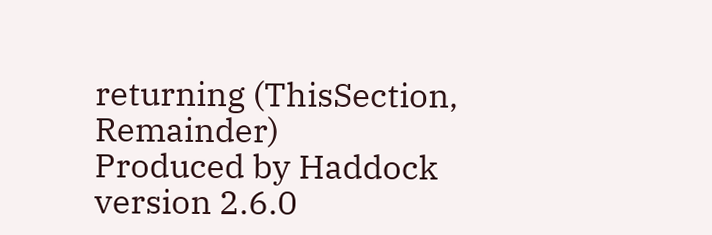returning (ThisSection, Remainder)
Produced by Haddock version 2.6.0